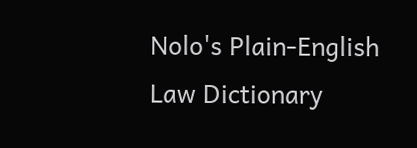Nolo's Plain-English Law Dictionary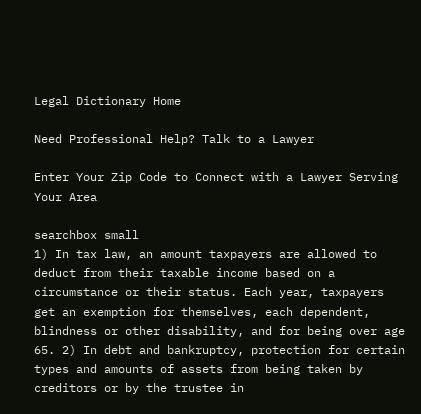Legal Dictionary Home

Need Professional Help? Talk to a Lawyer

Enter Your Zip Code to Connect with a Lawyer Serving Your Area

searchbox small
1) In tax law, an amount taxpayers are allowed to deduct from their taxable income based on a circumstance or their status. Each year, taxpayers get an exemption for themselves, each dependent, blindness or other disability, and for being over age 65. 2) In debt and bankruptcy, protection for certain types and amounts of assets from being taken by creditors or by the trustee in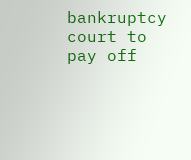bankruptcy court to pay off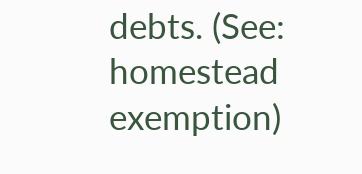debts. (See: homestead exemption)